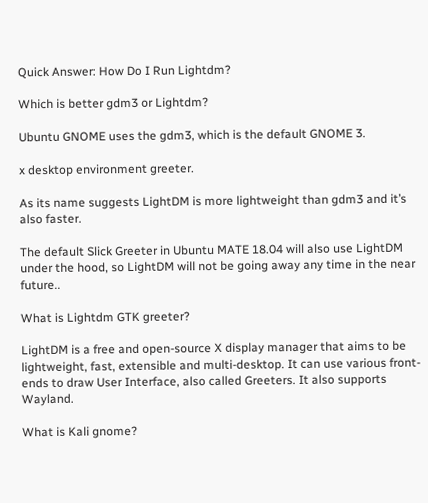Quick Answer: How Do I Run Lightdm?

Which is better gdm3 or Lightdm?

Ubuntu GNOME uses the gdm3, which is the default GNOME 3.

x desktop environment greeter.

As its name suggests LightDM is more lightweight than gdm3 and it’s also faster.

The default Slick Greeter in Ubuntu MATE 18.04 will also use LightDM under the hood, so LightDM will not be going away any time in the near future..

What is Lightdm GTK greeter?

LightDM is a free and open-source X display manager that aims to be lightweight, fast, extensible and multi-desktop. It can use various front-ends to draw User Interface, also called Greeters. It also supports Wayland.

What is Kali gnome?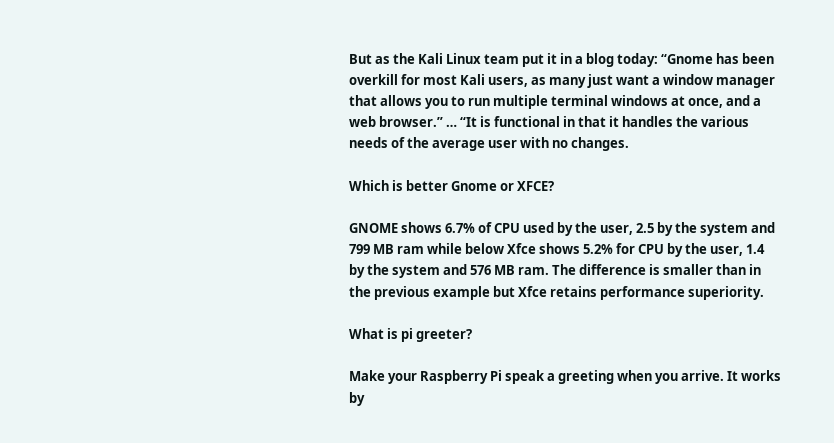But as the Kali Linux team put it in a blog today: “Gnome has been overkill for most Kali users, as many just want a window manager that allows you to run multiple terminal windows at once, and a web browser.” … “It is functional in that it handles the various needs of the average user with no changes.

Which is better Gnome or XFCE?

GNOME shows 6.7% of CPU used by the user, 2.5 by the system and 799 MB ram while below Xfce shows 5.2% for CPU by the user, 1.4 by the system and 576 MB ram. The difference is smaller than in the previous example but Xfce retains performance superiority.

What is pi greeter?

Make your Raspberry Pi speak a greeting when you arrive. It works by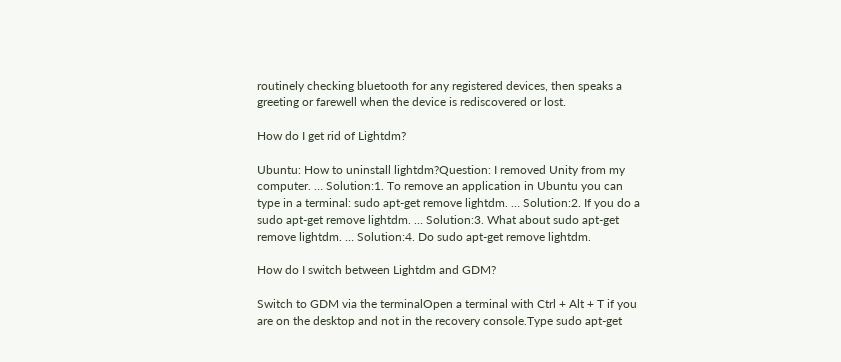routinely checking bluetooth for any registered devices, then speaks a greeting or farewell when the device is rediscovered or lost.

How do I get rid of Lightdm?

Ubuntu: How to uninstall lightdm?Question: I removed Unity from my computer. … Solution:1. To remove an application in Ubuntu you can type in a terminal: sudo apt-get remove lightdm. … Solution:2. If you do a sudo apt-get remove lightdm. … Solution:3. What about sudo apt-get remove lightdm. … Solution:4. Do sudo apt-get remove lightdm.

How do I switch between Lightdm and GDM?

Switch to GDM via the terminalOpen a terminal with Ctrl + Alt + T if you are on the desktop and not in the recovery console.Type sudo apt-get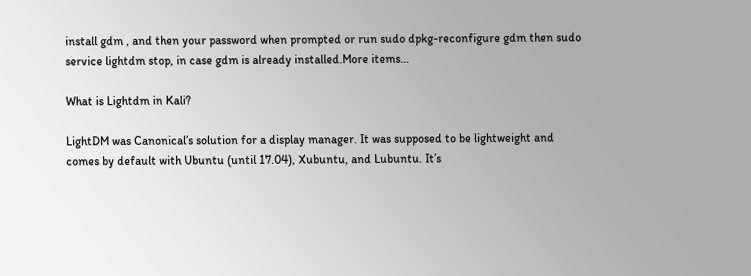install gdm , and then your password when prompted or run sudo dpkg-reconfigure gdm then sudo service lightdm stop, in case gdm is already installed.More items…

What is Lightdm in Kali?

LightDM was Canonical’s solution for a display manager. It was supposed to be lightweight and comes by default with Ubuntu (until 17.04), Xubuntu, and Lubuntu. It’s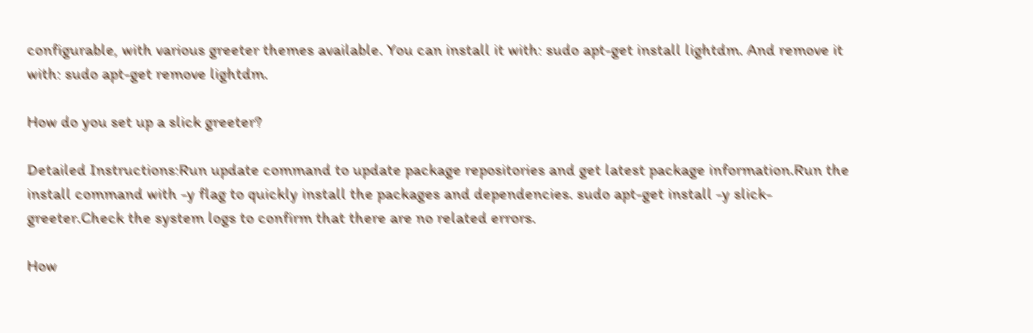configurable, with various greeter themes available. You can install it with: sudo apt-get install lightdm. And remove it with: sudo apt-get remove lightdm.

How do you set up a slick greeter?

Detailed Instructions:Run update command to update package repositories and get latest package information.Run the install command with -y flag to quickly install the packages and dependencies. sudo apt-get install -y slick-greeter.Check the system logs to confirm that there are no related errors.

How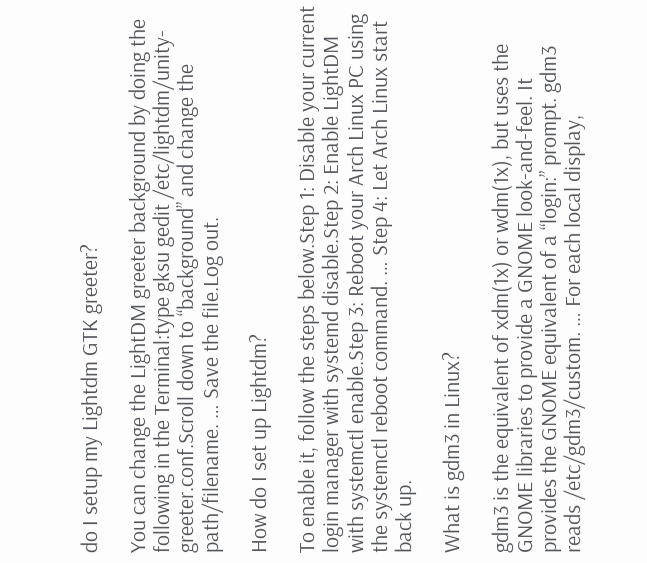do I setup my Lightdm GTK greeter?

You can change the LightDM greeter background by doing the following in the Terminal:type gksu gedit /etc/lightdm/unity-greeter.conf.Scroll down to “background” and change the path/filename. … Save the file.Log out.

How do I set up Lightdm?

To enable it, follow the steps below.Step 1: Disable your current login manager with systemd disable.Step 2: Enable LightDM with systemctl enable.Step 3: Reboot your Arch Linux PC using the systemctl reboot command. … Step 4: Let Arch Linux start back up.

What is gdm3 in Linux?

gdm3 is the equivalent of xdm(1x) or wdm(1x), but uses the GNOME libraries to provide a GNOME look-and-feel. It provides the GNOME equivalent of a “login:” prompt. gdm3 reads /etc/gdm3/custom. … For each local display,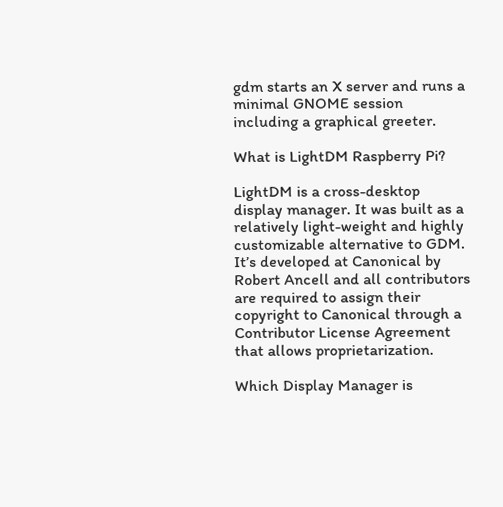gdm starts an X server and runs a minimal GNOME session including a graphical greeter.

What is LightDM Raspberry Pi?

LightDM is a cross-desktop display manager. It was built as a relatively light-weight and highly customizable alternative to GDM. It’s developed at Canonical by Robert Ancell and all contributors are required to assign their copyright to Canonical through a Contributor License Agreement that allows proprietarization.

Which Display Manager is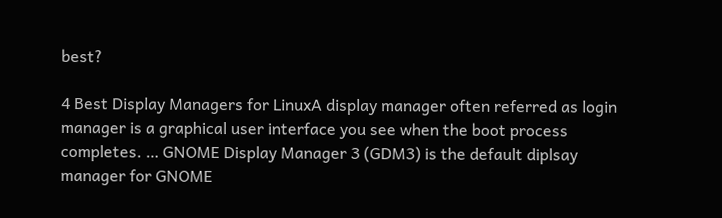best?

4 Best Display Managers for LinuxA display manager often referred as login manager is a graphical user interface you see when the boot process completes. … GNOME Display Manager 3 (GDM3) is the default diplsay manager for GNOME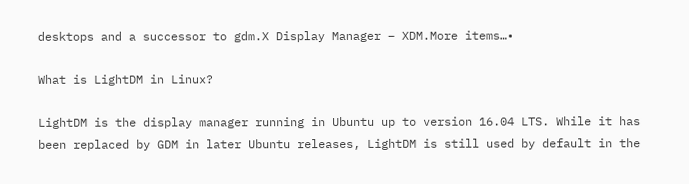desktops and a successor to gdm.X Display Manager – XDM.More items…•

What is LightDM in Linux?

LightDM is the display manager running in Ubuntu up to version 16.04 LTS. While it has been replaced by GDM in later Ubuntu releases, LightDM is still used by default in the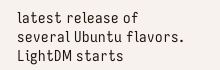latest release of several Ubuntu flavors. LightDM starts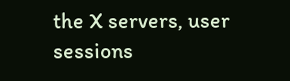the X servers, user sessions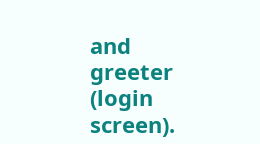and greeter (login screen).